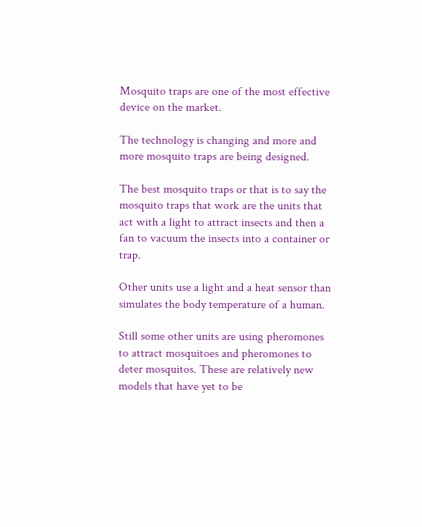Mosquito traps are one of the most effective device on the market.

The technology is changing and more and more mosquito traps are being designed.

The best mosquito traps or that is to say the mosquito traps that work are the units that act with a light to attract insects and then a fan to vacuum the insects into a container or trap.

Other units use a light and a heat sensor than simulates the body temperature of a human.

Still some other units are using pheromones to attract mosquitoes and pheromones to deter mosquitos. These are relatively new models that have yet to be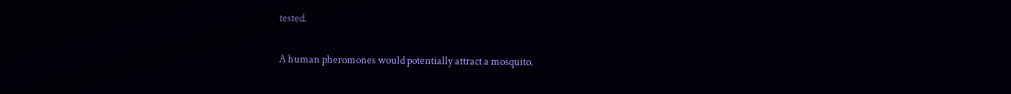tested.

A human pheromones would potentially attract a mosquito.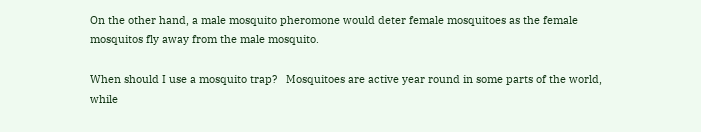On the other hand, a male mosquito pheromone would deter female mosquitoes as the female mosquitos fly away from the male mosquito.

When should I use a mosquito trap?   Mosquitoes are active year round in some parts of the world, while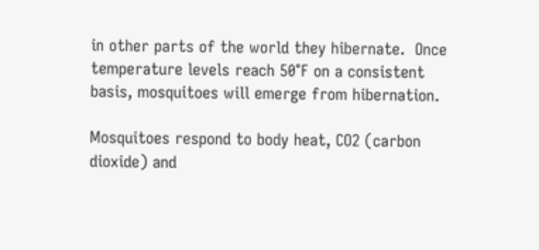in other parts of the world they hibernate.  Once temperature levels reach 50°F on a consistent basis, mosquitoes will emerge from hibernation.

Mosquitoes respond to body heat, CO2 (carbon dioxide) and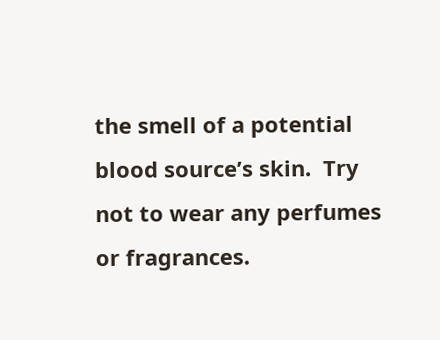the smell of a potential blood source’s skin.  Try not to wear any perfumes or fragrances.